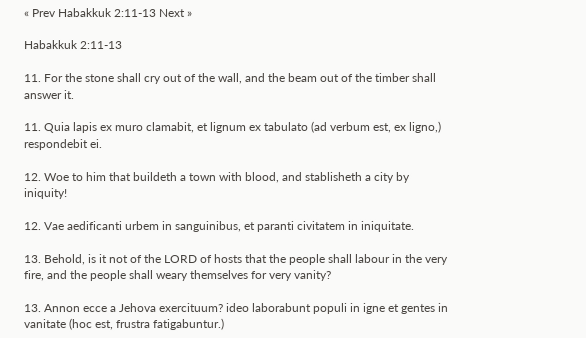« Prev Habakkuk 2:11-13 Next »

Habakkuk 2:11-13

11. For the stone shall cry out of the wall, and the beam out of the timber shall answer it.

11. Quia lapis ex muro clamabit, et lignum ex tabulato (ad verbum est, ex ligno,) respondebit ei.

12. Woe to him that buildeth a town with blood, and stablisheth a city by iniquity!

12. Vae aedificanti urbem in sanguinibus, et paranti civitatem in iniquitate.

13. Behold, is it not of the LORD of hosts that the people shall labour in the very fire, and the people shall weary themselves for very vanity?

13. Annon ecce a Jehova exercituum? ideo laborabunt populi in igne et gentes in vanitate (hoc est, frustra fatigabuntur.)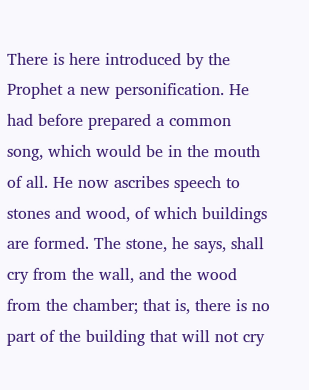There is here introduced by the Prophet a new personification. He had before prepared a common song, which would be in the mouth of all. He now ascribes speech to stones and wood, of which buildings are formed. The stone, he says, shall cry from the wall, and the wood from the chamber; that is, there is no part of the building that will not cry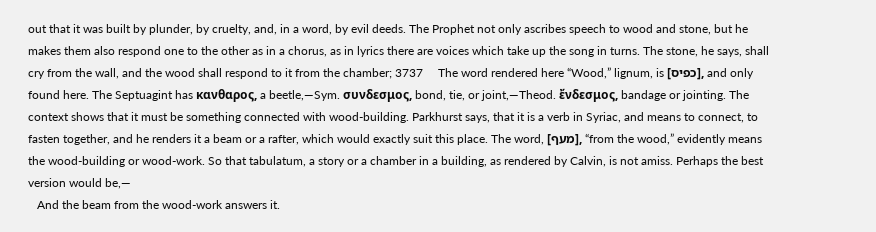out that it was built by plunder, by cruelty, and, in a word, by evil deeds. The Prophet not only ascribes speech to wood and stone, but he makes them also respond one to the other as in a chorus, as in lyrics there are voices which take up the song in turns. The stone, he says, shall cry from the wall, and the wood shall respond to it from the chamber; 3737     The word rendered here “Wood,” lignum, is [כפיס], and only found here. The Septuagint has κανθαρος, a beetle,—Sym. συνδεσμος, bond, tie, or joint,—Theod. ἔνδεσμος, bandage or jointing. The context shows that it must be something connected with wood-building. Parkhurst says, that it is a verb in Syriac, and means to connect, to fasten together, and he renders it a beam or a rafter, which would exactly suit this place. The word, [מעף], “from the wood,” evidently means the wood-building or wood-work. So that tabulatum, a story or a chamber in a building, as rendered by Calvin, is not amiss. Perhaps the best version would be,—
   And the beam from the wood-work answers it.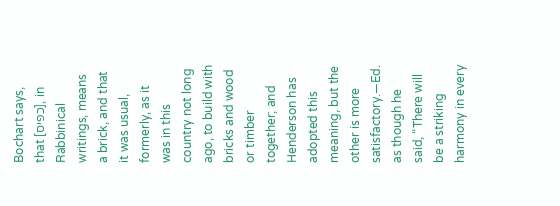Bochart says, that [כפיס], in Rabbinical writings, means a brick, and that it was usual, formerly, as it was in this country not long ago, to build with bricks and wood or timber together; and Henderson has adopted this meaning, but the other is more satisfactory.—Ed.
as though he said, “There will be a striking harmony in every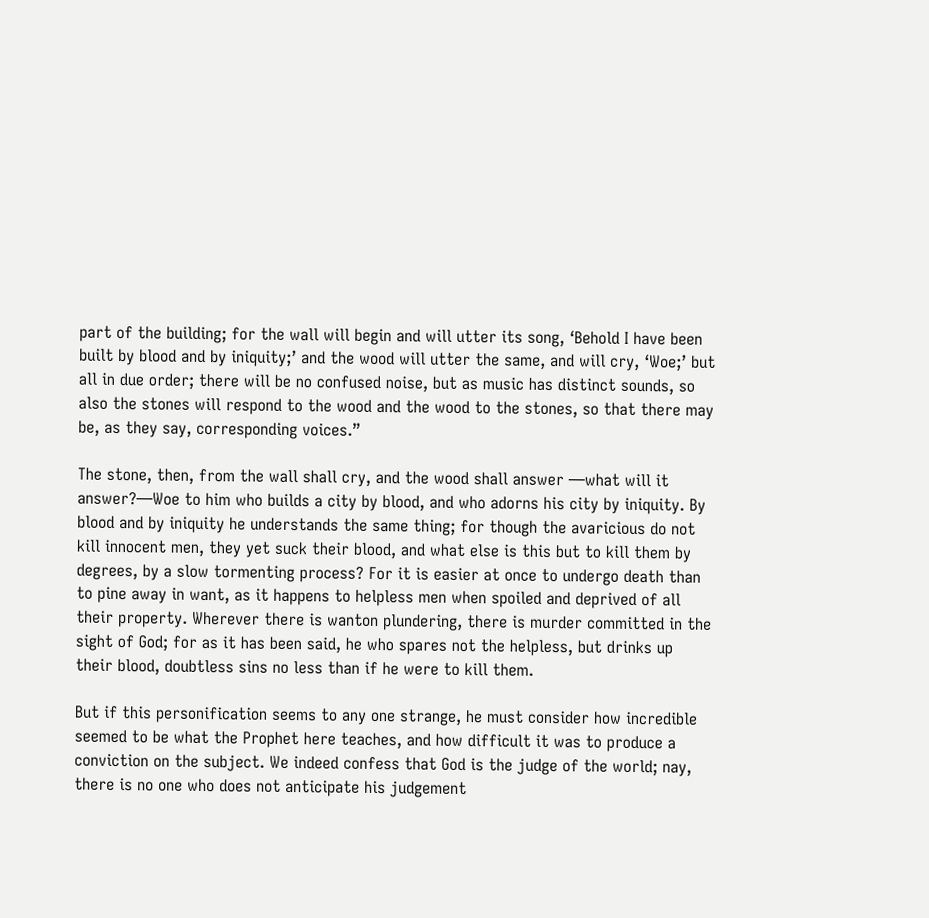part of the building; for the wall will begin and will utter its song, ‘Behold I have been built by blood and by iniquity;’ and the wood will utter the same, and will cry, ‘Woe;’ but all in due order; there will be no confused noise, but as music has distinct sounds, so also the stones will respond to the wood and the wood to the stones, so that there may be, as they say, corresponding voices.”

The stone, then, from the wall shall cry, and the wood shall answer —what will it answer?—Woe to him who builds a city by blood, and who adorns his city by iniquity. By blood and by iniquity he understands the same thing; for though the avaricious do not kill innocent men, they yet suck their blood, and what else is this but to kill them by degrees, by a slow tormenting process? For it is easier at once to undergo death than to pine away in want, as it happens to helpless men when spoiled and deprived of all their property. Wherever there is wanton plundering, there is murder committed in the sight of God; for as it has been said, he who spares not the helpless, but drinks up their blood, doubtless sins no less than if he were to kill them.

But if this personification seems to any one strange, he must consider how incredible seemed to be what the Prophet here teaches, and how difficult it was to produce a conviction on the subject. We indeed confess that God is the judge of the world; nay, there is no one who does not anticipate his judgement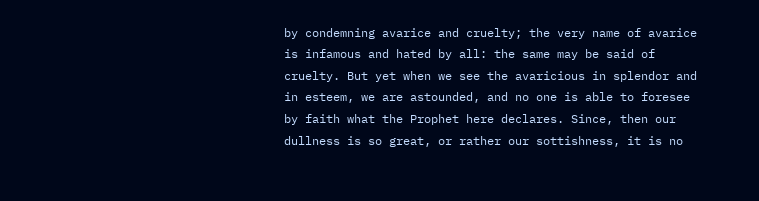by condemning avarice and cruelty; the very name of avarice is infamous and hated by all: the same may be said of cruelty. But yet when we see the avaricious in splendor and in esteem, we are astounded, and no one is able to foresee by faith what the Prophet here declares. Since, then our dullness is so great, or rather our sottishness, it is no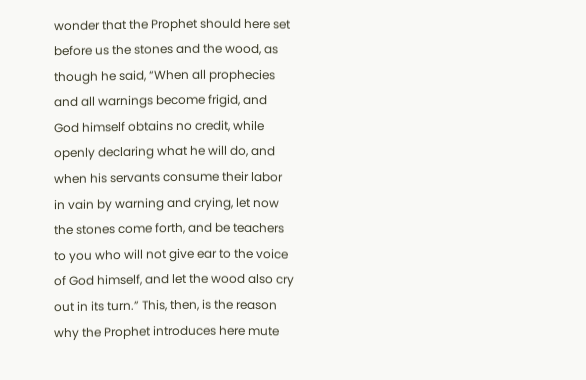wonder that the Prophet should here set before us the stones and the wood, as though he said, “When all prophecies and all warnings become frigid, and God himself obtains no credit, while openly declaring what he will do, and when his servants consume their labor in vain by warning and crying, let now the stones come forth, and be teachers to you who will not give ear to the voice of God himself, and let the wood also cry out in its turn.” This, then, is the reason why the Prophet introduces here mute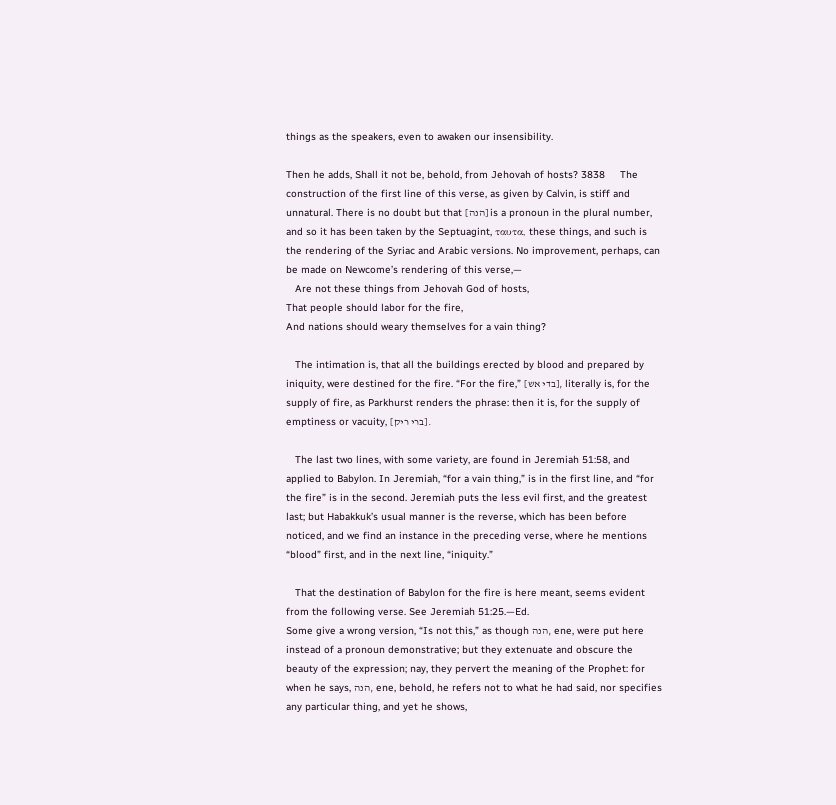things as the speakers, even to awaken our insensibility.

Then he adds, Shall it not be, behold, from Jehovah of hosts? 3838     The construction of the first line of this verse, as given by Calvin, is stiff and unnatural. There is no doubt but that [הנה] is a pronoun in the plural number, and so it has been taken by the Septuagint, ταυτα, these things, and such is the rendering of the Syriac and Arabic versions. No improvement, perhaps, can be made on Newcome’s rendering of this verse,—
   Are not these things from Jehovah God of hosts,
That people should labor for the fire,
And nations should weary themselves for a vain thing?

   The intimation is, that all the buildings erected by blood and prepared by iniquity, were destined for the fire. “For the fire,” [בדי אש], literally is, for the supply of fire, as Parkhurst renders the phrase: then it is, for the supply of emptiness or vacuity, [ברי ריק].

   The last two lines, with some variety, are found in Jeremiah 51:58, and applied to Babylon. In Jeremiah, “for a vain thing,” is in the first line, and “for the fire” is in the second. Jeremiah puts the less evil first, and the greatest last; but Habakkuk’s usual manner is the reverse, which has been before noticed, and we find an instance in the preceding verse, where he mentions “blood” first, and in the next line, “iniquity.”

   That the destination of Babylon for the fire is here meant, seems evident from the following verse. See Jeremiah 51:25.—Ed.
Some give a wrong version, “Is not this,” as though הנה, ene, were put here instead of a pronoun demonstrative; but they extenuate and obscure the beauty of the expression; nay, they pervert the meaning of the Prophet: for when he says, הנה, ene, behold, he refers not to what he had said, nor specifies any particular thing, and yet he shows,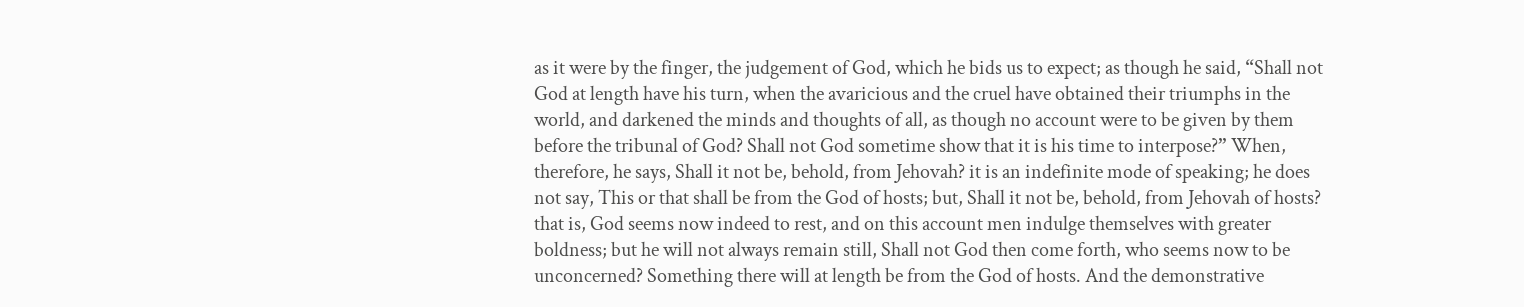as it were by the finger, the judgement of God, which he bids us to expect; as though he said, “Shall not God at length have his turn, when the avaricious and the cruel have obtained their triumphs in the world, and darkened the minds and thoughts of all, as though no account were to be given by them before the tribunal of God? Shall not God sometime show that it is his time to interpose?” When, therefore, he says, Shall it not be, behold, from Jehovah? it is an indefinite mode of speaking; he does not say, This or that shall be from the God of hosts; but, Shall it not be, behold, from Jehovah of hosts? that is, God seems now indeed to rest, and on this account men indulge themselves with greater boldness; but he will not always remain still, Shall not God then come forth, who seems now to be unconcerned? Something there will at length be from the God of hosts. And the demonstrative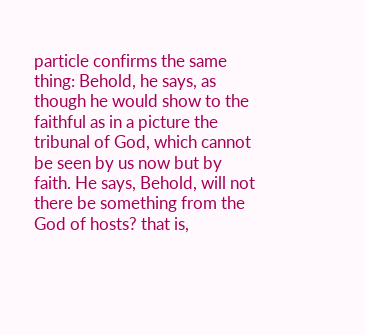particle confirms the same thing: Behold, he says, as though he would show to the faithful as in a picture the tribunal of God, which cannot be seen by us now but by faith. He says, Behold, will not there be something from the God of hosts? that is,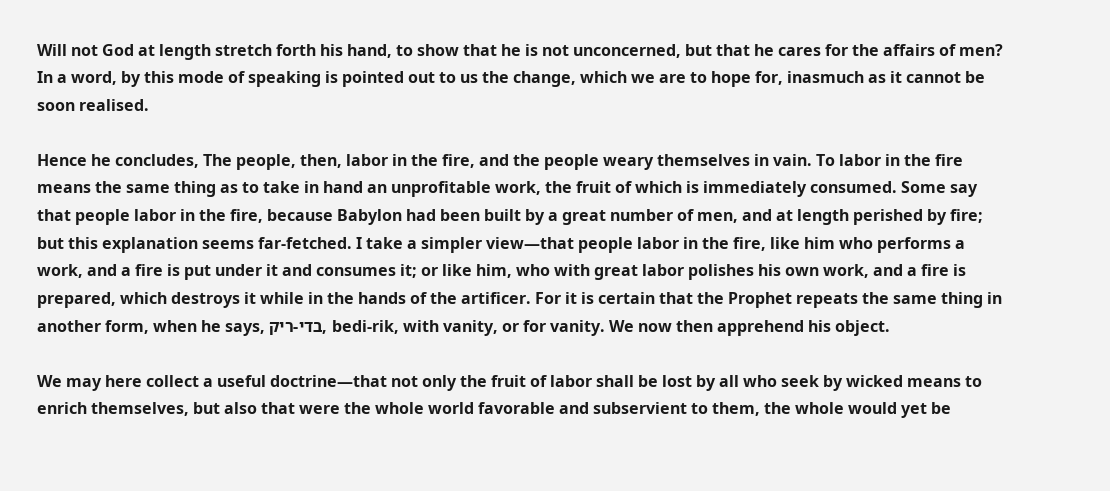Will not God at length stretch forth his hand, to show that he is not unconcerned, but that he cares for the affairs of men? In a word, by this mode of speaking is pointed out to us the change, which we are to hope for, inasmuch as it cannot be soon realised.

Hence he concludes, The people, then, labor in the fire, and the people weary themselves in vain. To labor in the fire means the same thing as to take in hand an unprofitable work, the fruit of which is immediately consumed. Some say that people labor in the fire, because Babylon had been built by a great number of men, and at length perished by fire; but this explanation seems far-fetched. I take a simpler view—that people labor in the fire, like him who performs a work, and a fire is put under it and consumes it; or like him, who with great labor polishes his own work, and a fire is prepared, which destroys it while in the hands of the artificer. For it is certain that the Prophet repeats the same thing in another form, when he says, בדי-ריק, bedi-rik, with vanity, or for vanity. We now then apprehend his object.

We may here collect a useful doctrine—that not only the fruit of labor shall be lost by all who seek by wicked means to enrich themselves, but also that were the whole world favorable and subservient to them, the whole would yet be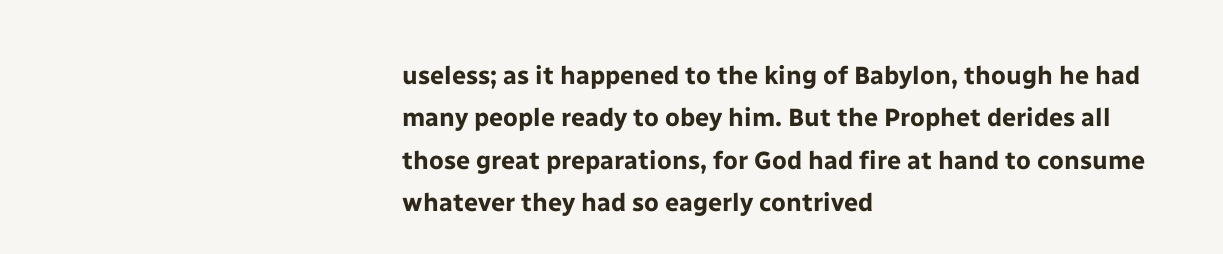useless; as it happened to the king of Babylon, though he had many people ready to obey him. But the Prophet derides all those great preparations, for God had fire at hand to consume whatever they had so eagerly contrived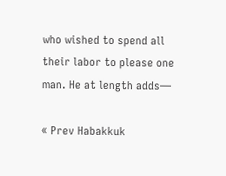who wished to spend all their labor to please one man. He at length adds—

« Prev Habakkuk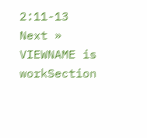2:11-13 Next »
VIEWNAME is workSection